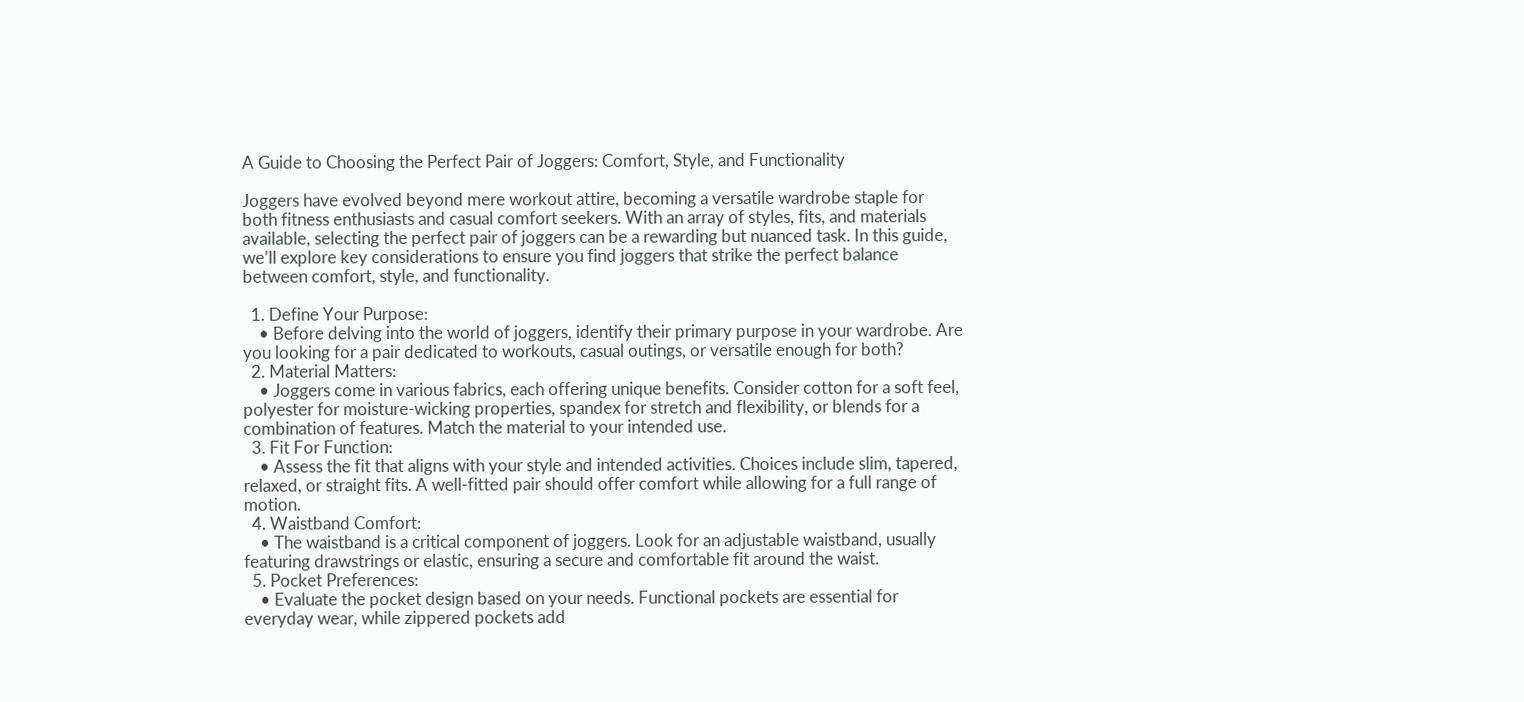A Guide to Choosing the Perfect Pair of Joggers: Comfort, Style, and Functionality

Joggers have evolved beyond mere workout attire, becoming a versatile wardrobe staple for both fitness enthusiasts and casual comfort seekers. With an array of styles, fits, and materials available, selecting the perfect pair of joggers can be a rewarding but nuanced task. In this guide, we’ll explore key considerations to ensure you find joggers that strike the perfect balance between comfort, style, and functionality.

  1. Define Your Purpose:
    • Before delving into the world of joggers, identify their primary purpose in your wardrobe. Are you looking for a pair dedicated to workouts, casual outings, or versatile enough for both?
  2. Material Matters:
    • Joggers come in various fabrics, each offering unique benefits. Consider cotton for a soft feel, polyester for moisture-wicking properties, spandex for stretch and flexibility, or blends for a combination of features. Match the material to your intended use.
  3. Fit For Function:
    • Assess the fit that aligns with your style and intended activities. Choices include slim, tapered, relaxed, or straight fits. A well-fitted pair should offer comfort while allowing for a full range of motion.
  4. Waistband Comfort:
    • The waistband is a critical component of joggers. Look for an adjustable waistband, usually featuring drawstrings or elastic, ensuring a secure and comfortable fit around the waist.
  5. Pocket Preferences:
    • Evaluate the pocket design based on your needs. Functional pockets are essential for everyday wear, while zippered pockets add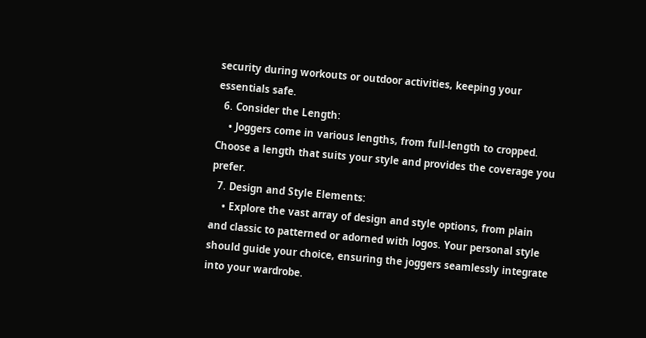security during workouts or outdoor activities, keeping your essentials safe.
  6. Consider the Length:
    • Joggers come in various lengths, from full-length to cropped. Choose a length that suits your style and provides the coverage you prefer.
  7. Design and Style Elements:
    • Explore the vast array of design and style options, from plain and classic to patterned or adorned with logos. Your personal style should guide your choice, ensuring the joggers seamlessly integrate into your wardrobe.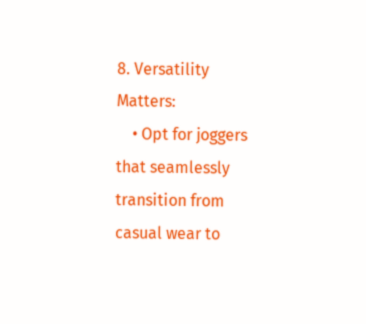8. Versatility Matters:
    • Opt for joggers that seamlessly transition from casual wear to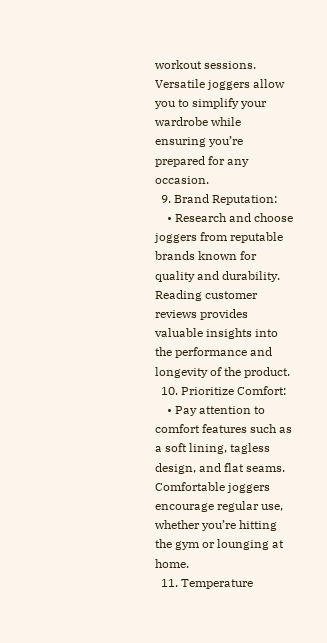workout sessions. Versatile joggers allow you to simplify your wardrobe while ensuring you’re prepared for any occasion.
  9. Brand Reputation:
    • Research and choose joggers from reputable brands known for quality and durability. Reading customer reviews provides valuable insights into the performance and longevity of the product.
  10. Prioritize Comfort:
    • Pay attention to comfort features such as a soft lining, tagless design, and flat seams. Comfortable joggers encourage regular use, whether you’re hitting the gym or lounging at home.
  11. Temperature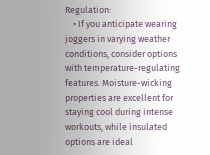Regulation:
    • If you anticipate wearing joggers in varying weather conditions, consider options with temperature-regulating features. Moisture-wicking properties are excellent for staying cool during intense workouts, while insulated options are ideal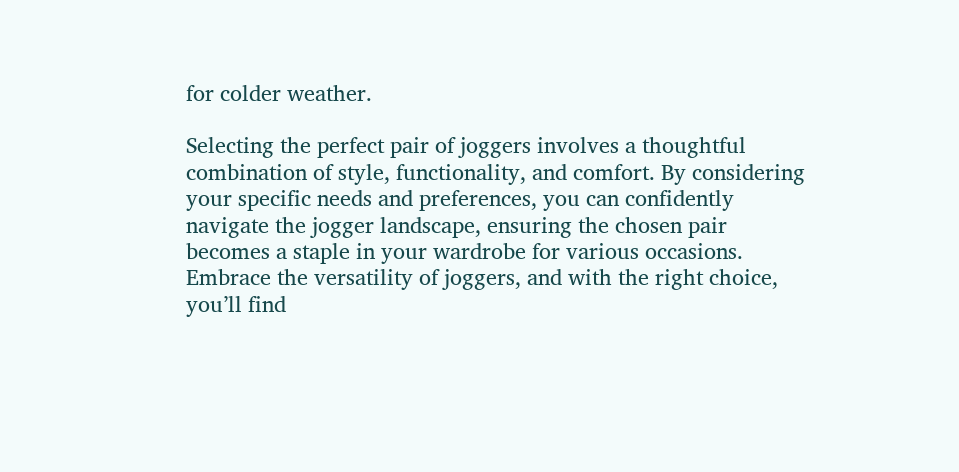for colder weather.

Selecting the perfect pair of joggers involves a thoughtful combination of style, functionality, and comfort. By considering your specific needs and preferences, you can confidently navigate the jogger landscape, ensuring the chosen pair becomes a staple in your wardrobe for various occasions. Embrace the versatility of joggers, and with the right choice, you’ll find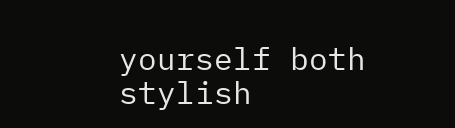yourself both stylish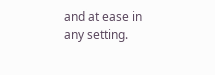and at ease in any setting.